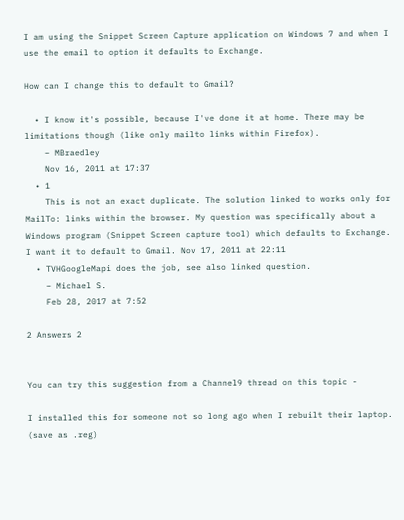I am using the Snippet Screen Capture application on Windows 7 and when I use the email to option it defaults to Exchange.

How can I change this to default to Gmail?

  • I know it's possible, because I've done it at home. There may be limitations though (like only mailto links within Firefox).
    – MBraedley
    Nov 16, 2011 at 17:37
  • 1
    This is not an exact duplicate. The solution linked to works only for MailTo: links within the browser. My question was specifically about a Windows program (Snippet Screen capture tool) which defaults to Exchange. I want it to default to Gmail. Nov 17, 2011 at 22:11
  • TVHGoogleMapi does the job, see also linked question.
    – Michael S.
    Feb 28, 2017 at 7:52

2 Answers 2


You can try this suggestion from a Channel9 thread on this topic -

I installed this for someone not so long ago when I rebuilt their laptop. (save as .reg)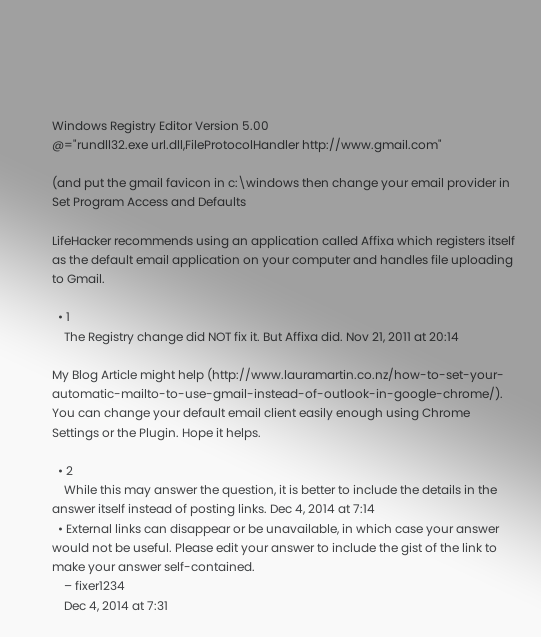Windows Registry Editor Version 5.00
@="rundll32.exe url.dll,FileProtocolHandler http://www.gmail.com"

(and put the gmail favicon in c:\windows then change your email provider in Set Program Access and Defaults

LifeHacker recommends using an application called Affixa which registers itself as the default email application on your computer and handles file uploading to Gmail.

  • 1
    The Registry change did NOT fix it. But Affixa did. Nov 21, 2011 at 20:14

My Blog Article might help (http://www.lauramartin.co.nz/how-to-set-your-automatic-mailto-to-use-gmail-instead-of-outlook-in-google-chrome/). You can change your default email client easily enough using Chrome Settings or the Plugin. Hope it helps.

  • 2
    While this may answer the question, it is better to include the details in the answer itself instead of posting links. Dec 4, 2014 at 7:14
  • External links can disappear or be unavailable, in which case your answer would not be useful. Please edit your answer to include the gist of the link to make your answer self-contained.
    – fixer1234
    Dec 4, 2014 at 7:31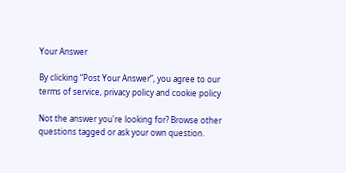Your Answer

By clicking “Post Your Answer”, you agree to our terms of service, privacy policy and cookie policy

Not the answer you're looking for? Browse other questions tagged or ask your own question.